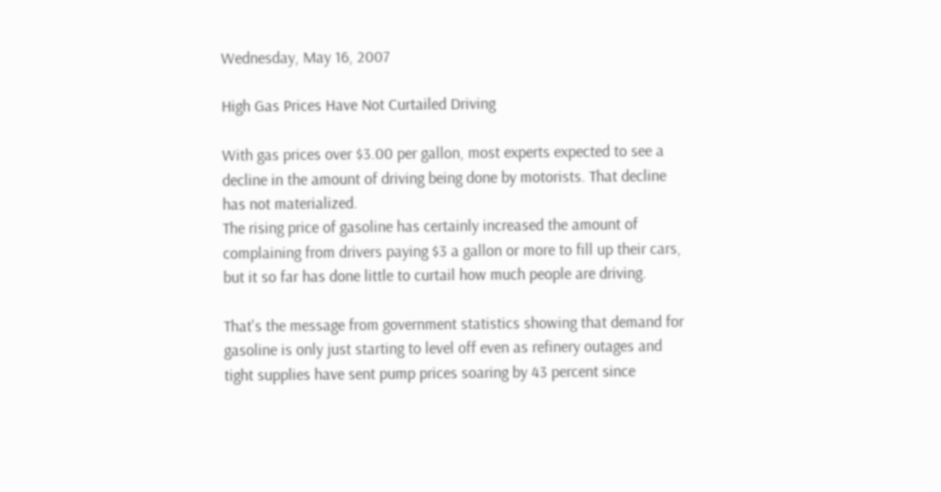Wednesday, May 16, 2007

High Gas Prices Have Not Curtailed Driving

With gas prices over $3.00 per gallon, most experts expected to see a decline in the amount of driving being done by motorists. That decline has not materialized.
The rising price of gasoline has certainly increased the amount of complaining from drivers paying $3 a gallon or more to fill up their cars, but it so far has done little to curtail how much people are driving.

That's the message from government statistics showing that demand for gasoline is only just starting to level off even as refinery outages and tight supplies have sent pump prices soaring by 43 percent since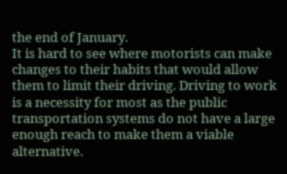the end of January.
It is hard to see where motorists can make changes to their habits that would allow them to limit their driving. Driving to work is a necessity for most as the public transportation systems do not have a large enough reach to make them a viable alternative.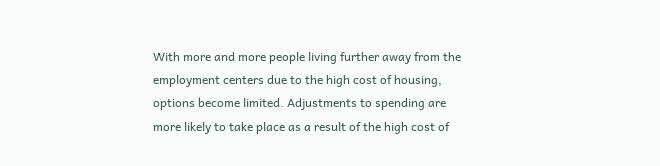With more and more people living further away from the employment centers due to the high cost of housing, options become limited. Adjustments to spending are more likely to take place as a result of the high cost of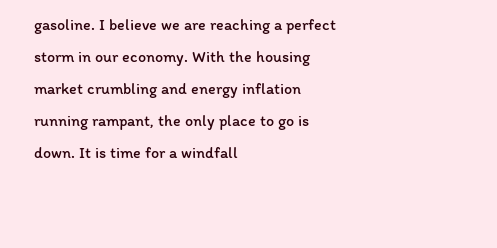gasoline. I believe we are reaching a perfect storm in our economy. With the housing market crumbling and energy inflation running rampant, the only place to go is down. It is time for a windfall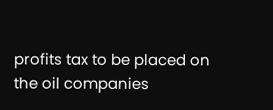profits tax to be placed on the oil companies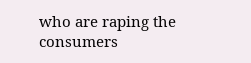who are raping the consumers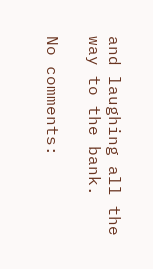and laughing all the way to the bank.

No comments: